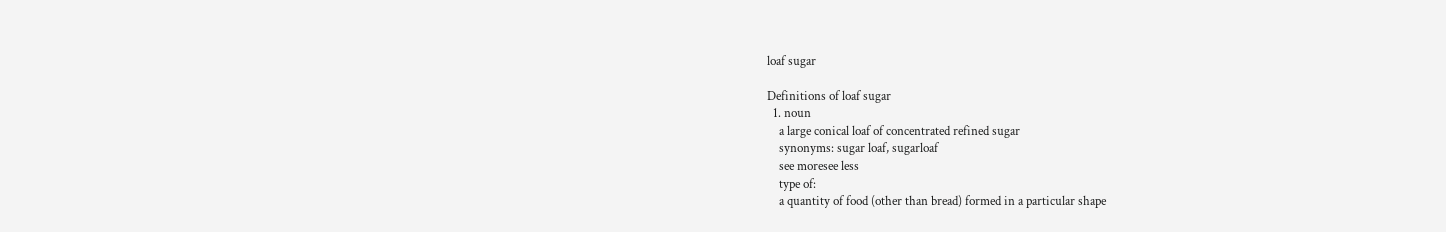loaf sugar

Definitions of loaf sugar
  1. noun
    a large conical loaf of concentrated refined sugar
    synonyms: sugar loaf, sugarloaf
    see moresee less
    type of:
    a quantity of food (other than bread) formed in a particular shape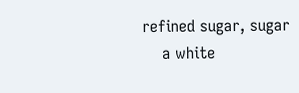refined sugar, sugar
    a white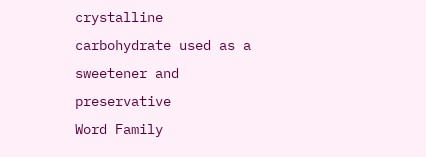crystalline carbohydrate used as a sweetener and preservative
Word Family